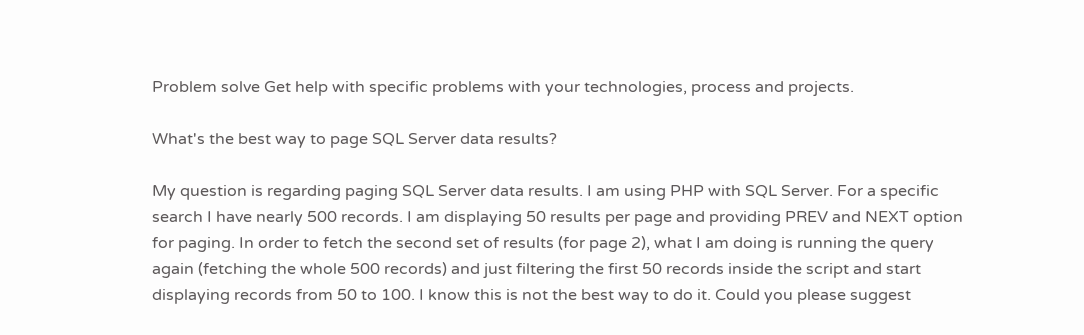Problem solve Get help with specific problems with your technologies, process and projects.

What's the best way to page SQL Server data results?

My question is regarding paging SQL Server data results. I am using PHP with SQL Server. For a specific search I have nearly 500 records. I am displaying 50 results per page and providing PREV and NEXT option for paging. In order to fetch the second set of results (for page 2), what I am doing is running the query again (fetching the whole 500 records) and just filtering the first 50 records inside the script and start displaying records from 50 to 100. I know this is not the best way to do it. Could you please suggest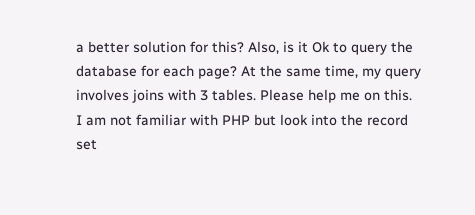a better solution for this? Also, is it Ok to query the database for each page? At the same time, my query involves joins with 3 tables. Please help me on this.
I am not familiar with PHP but look into the record set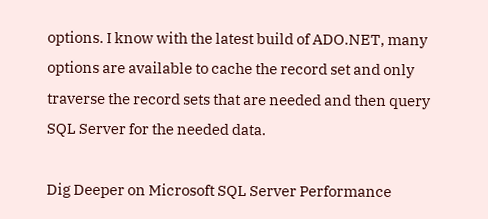options. I know with the latest build of ADO.NET, many options are available to cache the record set and only traverse the record sets that are needed and then query SQL Server for the needed data.

Dig Deeper on Microsoft SQL Server Performance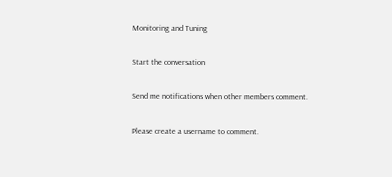Monitoring and Tuning

Start the conversation

Send me notifications when other members comment.

Please create a username to comment.